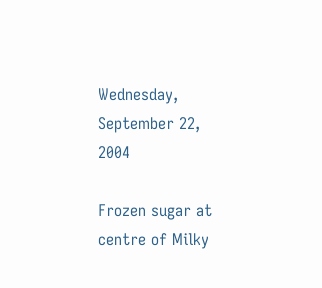Wednesday, September 22, 2004

Frozen sugar at centre of Milky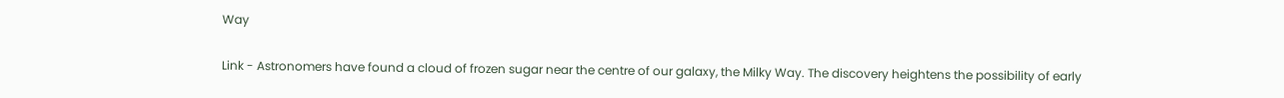Way

Link - Astronomers have found a cloud of frozen sugar near the centre of our galaxy, the Milky Way. The discovery heightens the possibility of early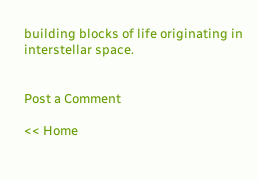building blocks of life originating in interstellar space.


Post a Comment

<< Home